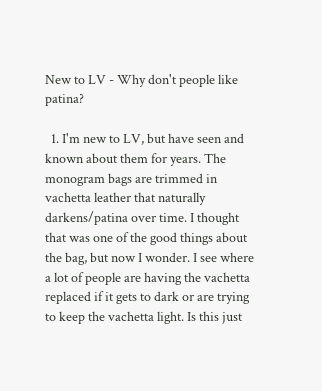New to LV - Why don't people like patina?

  1. I'm new to LV, but have seen and known about them for years. The monogram bags are trimmed in vachetta leather that naturally darkens/patina over time. I thought that was one of the good things about the bag, but now I wonder. I see where a lot of people are having the vachetta replaced if it gets to dark or are trying to keep the vachetta light. Is this just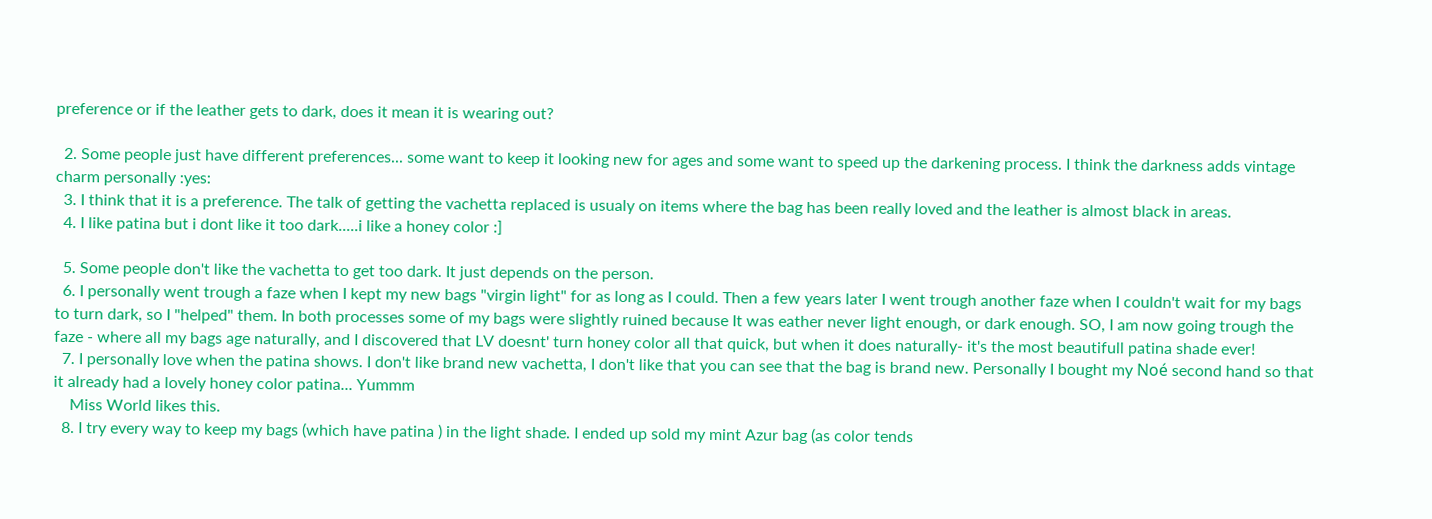preference or if the leather gets to dark, does it mean it is wearing out?

  2. Some people just have different preferences... some want to keep it looking new for ages and some want to speed up the darkening process. I think the darkness adds vintage charm personally :yes:
  3. I think that it is a preference. The talk of getting the vachetta replaced is usualy on items where the bag has been really loved and the leather is almost black in areas.
  4. I like patina but i dont like it too dark.....i like a honey color :]

  5. Some people don't like the vachetta to get too dark. It just depends on the person.
  6. I personally went trough a faze when I kept my new bags "virgin light" for as long as I could. Then a few years later I went trough another faze when I couldn't wait for my bags to turn dark, so I "helped" them. In both processes some of my bags were slightly ruined because It was eather never light enough, or dark enough. SO, I am now going trough the faze - where all my bags age naturally, and I discovered that LV doesnt' turn honey color all that quick, but when it does naturally- it's the most beautifull patina shade ever!
  7. I personally love when the patina shows. I don't like brand new vachetta, I don't like that you can see that the bag is brand new. Personally I bought my Noé second hand so that it already had a lovely honey color patina... Yummm
    Miss World likes this.
  8. I try every way to keep my bags (which have patina ) in the light shade. I ended up sold my mint Azur bag (as color tends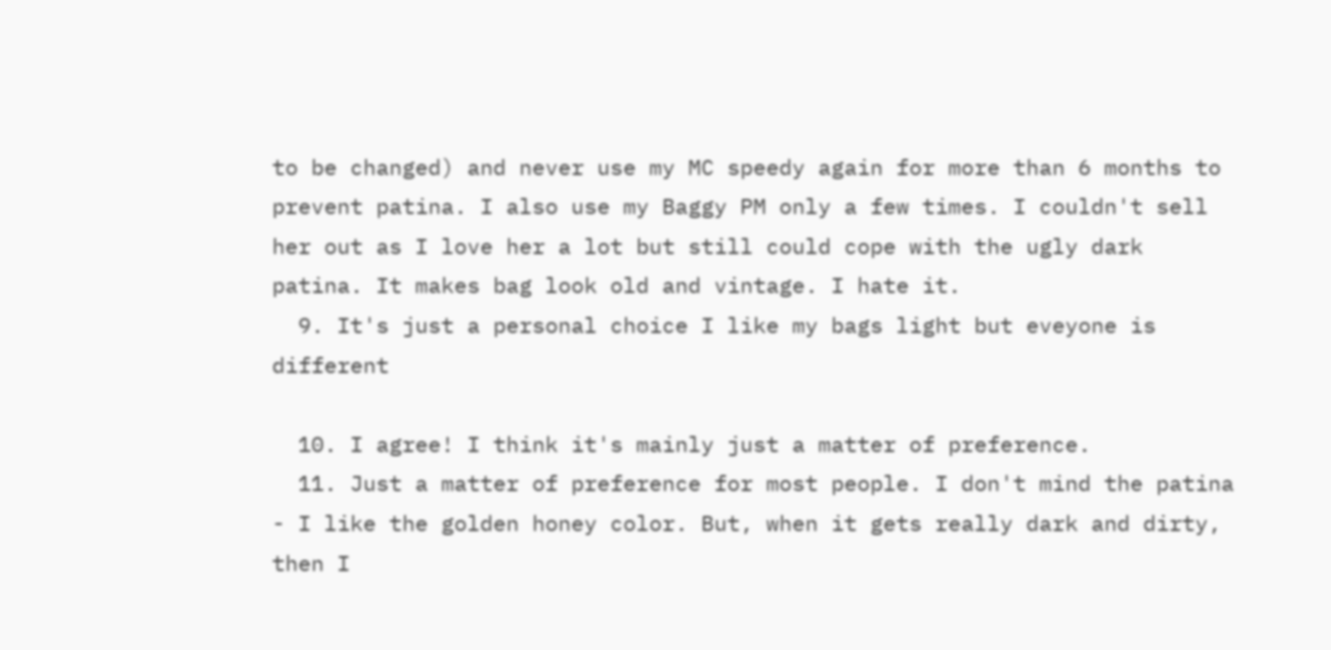to be changed) and never use my MC speedy again for more than 6 months to prevent patina. I also use my Baggy PM only a few times. I couldn't sell her out as I love her a lot but still could cope with the ugly dark patina. It makes bag look old and vintage. I hate it.
  9. It's just a personal choice I like my bags light but eveyone is different

  10. I agree! I think it's mainly just a matter of preference.
  11. Just a matter of preference for most people. I don't mind the patina - I like the golden honey color. But, when it gets really dark and dirty, then I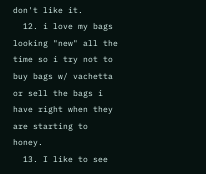don't like it.
  12. i love my bags looking "new" all the time so i try not to buy bags w/ vachetta or sell the bags i have right when they are starting to honey.
  13. I like to see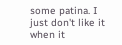some patina. I just don't like it when it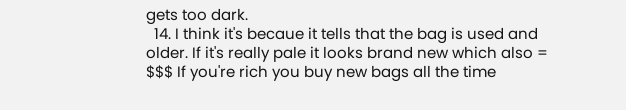gets too dark.
  14. I think it's becaue it tells that the bag is used and older. If it's really pale it looks brand new which also = $$$ If you're rich you buy new bags all the time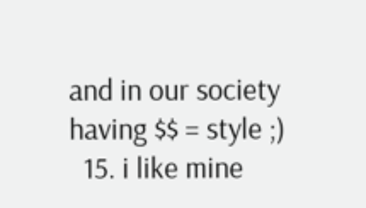and in our society having $$ = style ;)
  15. i like mine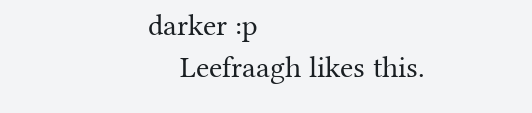darker :p
    Leefraagh likes this.